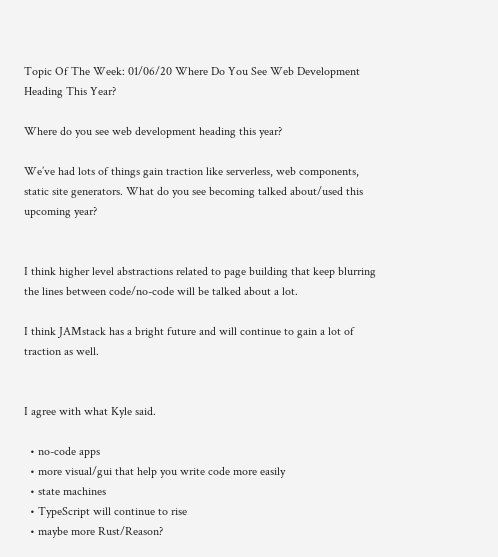Topic Of The Week: 01/06/20 Where Do You See Web Development Heading This Year?

Where do you see web development heading this year?

We’ve had lots of things gain traction like serverless, web components, static site generators. What do you see becoming talked about/used this upcoming year?


I think higher level abstractions related to page building that keep blurring the lines between code/no-code will be talked about a lot.

I think JAMstack has a bright future and will continue to gain a lot of traction as well.


I agree with what Kyle said.

  • no-code apps
  • more visual/gui that help you write code more easily
  • state machines
  • TypeScript will continue to rise
  • maybe more Rust/Reason?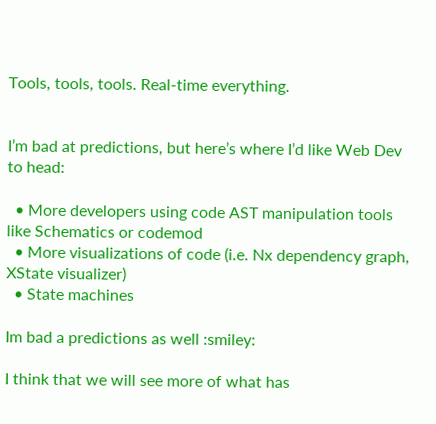Tools, tools, tools. Real-time everything.


I’m bad at predictions, but here’s where I’d like Web Dev to head:

  • More developers using code AST manipulation tools like Schematics or codemod
  • More visualizations of code (i.e. Nx dependency graph, XState visualizer)
  • State machines

Im bad a predictions as well :smiley:

I think that we will see more of what has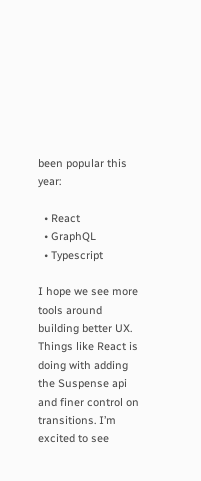been popular this year:

  • React
  • GraphQL
  • Typescript

I hope we see more tools around building better UX. Things like React is doing with adding the Suspense api and finer control on transitions. I’m excited to see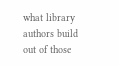what library authors build out of those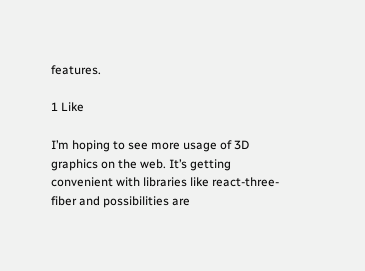features.

1 Like

I’m hoping to see more usage of 3D graphics on the web. It’s getting convenient with libraries like react-three-fiber and possibilities are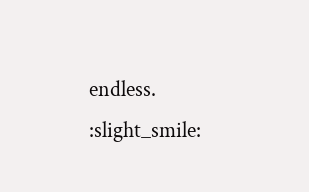endless. :slight_smile: